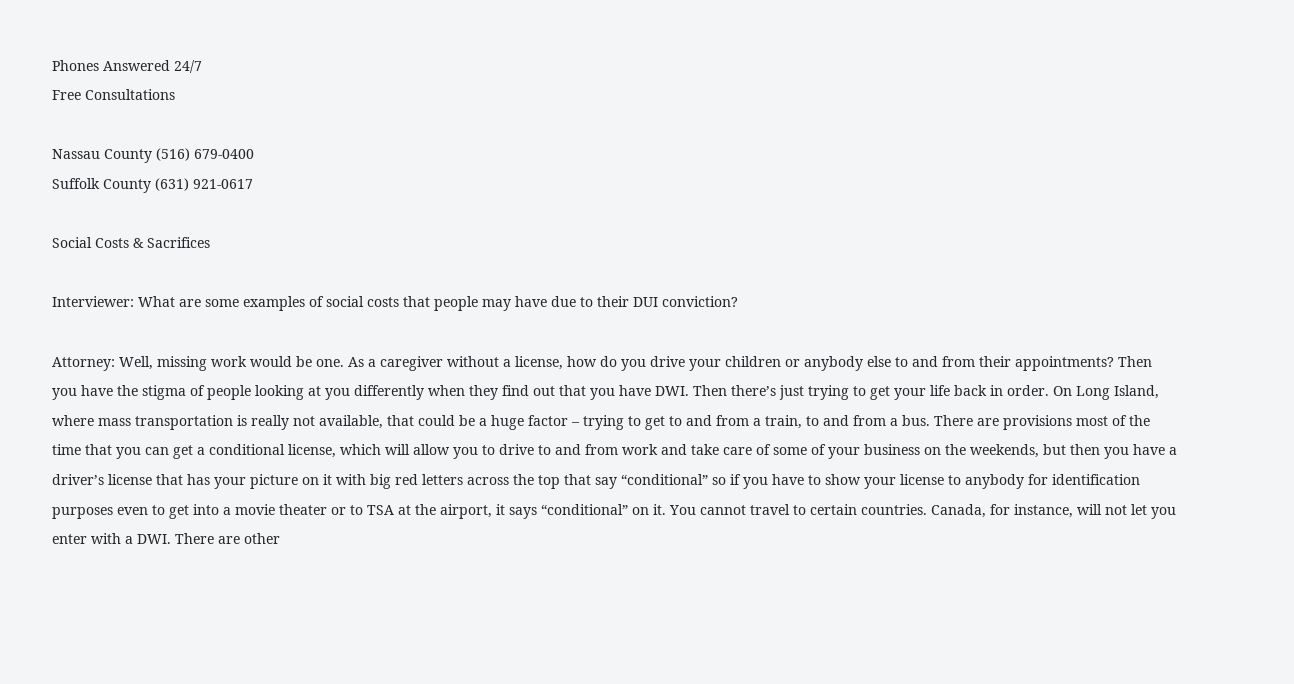Phones Answered 24/7
Free Consultations

Nassau County (516) 679-0400
Suffolk County (631) 921-0617

Social Costs & Sacrifices

Interviewer: What are some examples of social costs that people may have due to their DUI conviction?

Attorney: Well, missing work would be one. As a caregiver without a license, how do you drive your children or anybody else to and from their appointments? Then you have the stigma of people looking at you differently when they find out that you have DWI. Then there’s just trying to get your life back in order. On Long Island, where mass transportation is really not available, that could be a huge factor – trying to get to and from a train, to and from a bus. There are provisions most of the time that you can get a conditional license, which will allow you to drive to and from work and take care of some of your business on the weekends, but then you have a driver’s license that has your picture on it with big red letters across the top that say “conditional” so if you have to show your license to anybody for identification purposes even to get into a movie theater or to TSA at the airport, it says “conditional” on it. You cannot travel to certain countries. Canada, for instance, will not let you enter with a DWI. There are other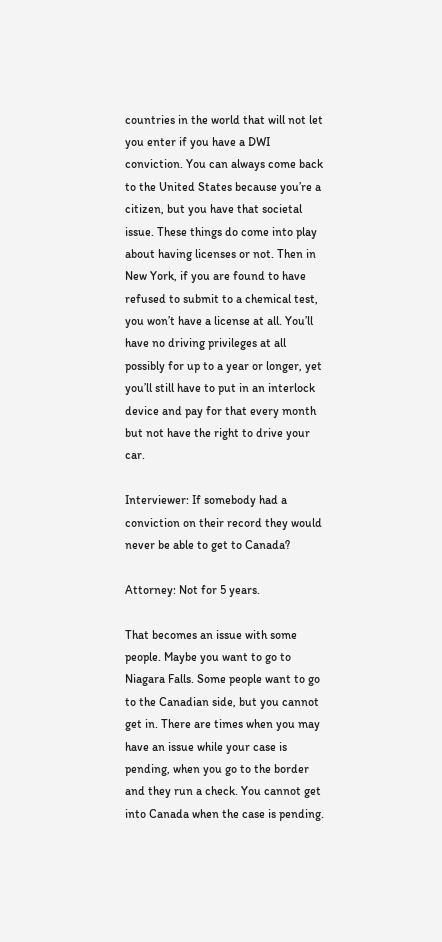countries in the world that will not let you enter if you have a DWI conviction. You can always come back to the United States because you’re a citizen, but you have that societal issue. These things do come into play about having licenses or not. Then in New York, if you are found to have refused to submit to a chemical test, you won’t have a license at all. You’ll have no driving privileges at all possibly for up to a year or longer, yet you’ll still have to put in an interlock device and pay for that every month but not have the right to drive your car.

Interviewer: If somebody had a conviction on their record they would never be able to get to Canada?

Attorney: Not for 5 years.

That becomes an issue with some people. Maybe you want to go to Niagara Falls. Some people want to go to the Canadian side, but you cannot get in. There are times when you may have an issue while your case is pending, when you go to the border and they run a check. You cannot get into Canada when the case is pending.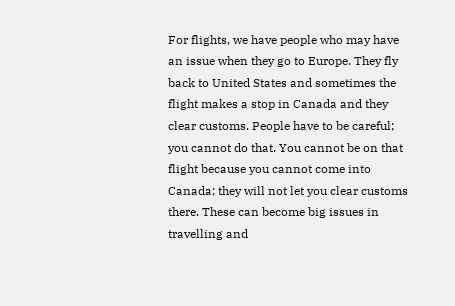For flights, we have people who may have an issue when they go to Europe. They fly back to United States and sometimes the flight makes a stop in Canada and they clear customs. People have to be careful; you cannot do that. You cannot be on that flight because you cannot come into Canada; they will not let you clear customs there. These can become big issues in travelling and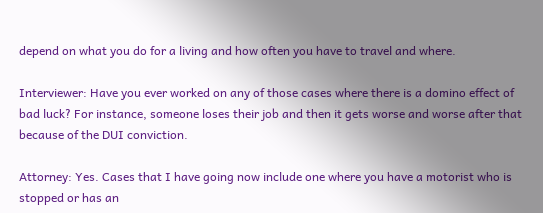depend on what you do for a living and how often you have to travel and where.

Interviewer: Have you ever worked on any of those cases where there is a domino effect of bad luck? For instance, someone loses their job and then it gets worse and worse after that because of the DUI conviction.

Attorney: Yes. Cases that I have going now include one where you have a motorist who is stopped or has an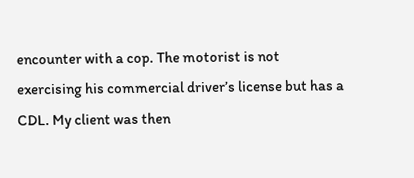encounter with a cop. The motorist is not exercising his commercial driver’s license but has a CDL. My client was then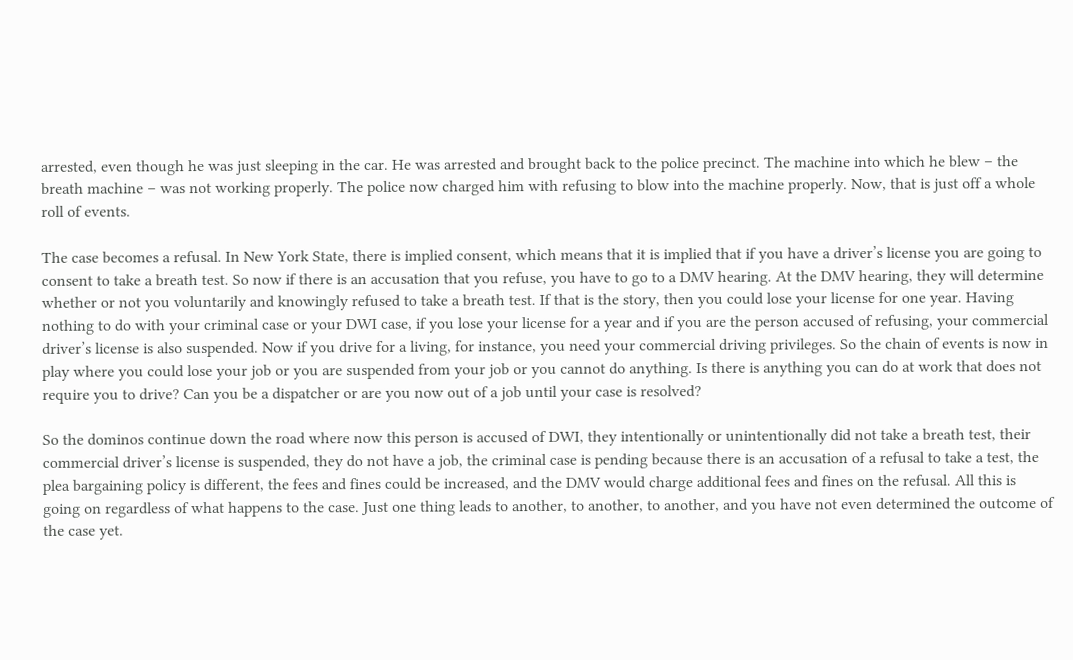arrested, even though he was just sleeping in the car. He was arrested and brought back to the police precinct. The machine into which he blew – the breath machine – was not working properly. The police now charged him with refusing to blow into the machine properly. Now, that is just off a whole roll of events.

The case becomes a refusal. In New York State, there is implied consent, which means that it is implied that if you have a driver’s license you are going to consent to take a breath test. So now if there is an accusation that you refuse, you have to go to a DMV hearing. At the DMV hearing, they will determine whether or not you voluntarily and knowingly refused to take a breath test. If that is the story, then you could lose your license for one year. Having nothing to do with your criminal case or your DWI case, if you lose your license for a year and if you are the person accused of refusing, your commercial driver’s license is also suspended. Now if you drive for a living, for instance, you need your commercial driving privileges. So the chain of events is now in play where you could lose your job or you are suspended from your job or you cannot do anything. Is there is anything you can do at work that does not require you to drive? Can you be a dispatcher or are you now out of a job until your case is resolved?

So the dominos continue down the road where now this person is accused of DWI, they intentionally or unintentionally did not take a breath test, their commercial driver’s license is suspended, they do not have a job, the criminal case is pending because there is an accusation of a refusal to take a test, the plea bargaining policy is different, the fees and fines could be increased, and the DMV would charge additional fees and fines on the refusal. All this is going on regardless of what happens to the case. Just one thing leads to another, to another, to another, and you have not even determined the outcome of the case yet.